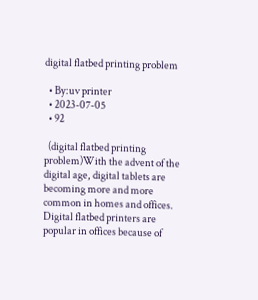digital flatbed printing problem

  • By:uv printer
  • 2023-07-05
  • 92

  (digital flatbed printing problem)With the advent of the digital age, digital tablets are becoming more and more common in homes and offices. Digital flatbed printers are popular in offices because of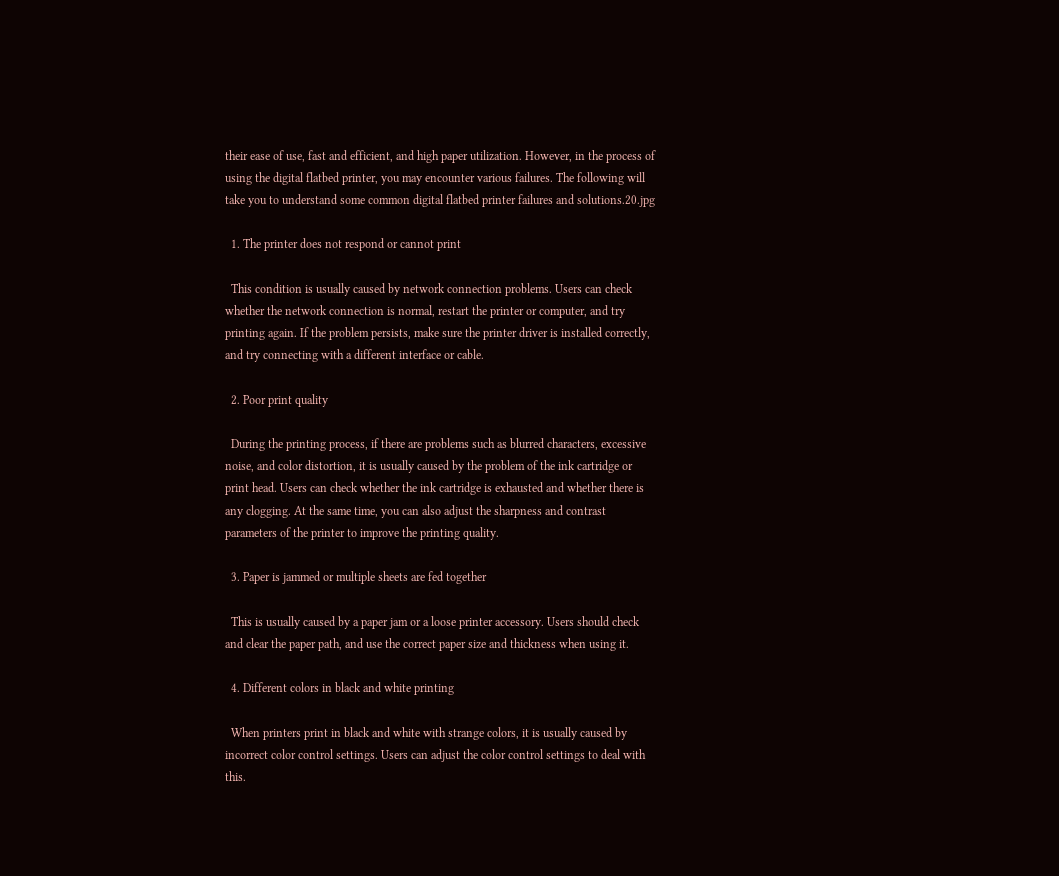their ease of use, fast and efficient, and high paper utilization. However, in the process of using the digital flatbed printer, you may encounter various failures. The following will take you to understand some common digital flatbed printer failures and solutions.20.jpg

  1. The printer does not respond or cannot print

  This condition is usually caused by network connection problems. Users can check whether the network connection is normal, restart the printer or computer, and try printing again. If the problem persists, make sure the printer driver is installed correctly, and try connecting with a different interface or cable.

  2. Poor print quality

  During the printing process, if there are problems such as blurred characters, excessive noise, and color distortion, it is usually caused by the problem of the ink cartridge or print head. Users can check whether the ink cartridge is exhausted and whether there is any clogging. At the same time, you can also adjust the sharpness and contrast parameters of the printer to improve the printing quality.

  3. Paper is jammed or multiple sheets are fed together

  This is usually caused by a paper jam or a loose printer accessory. Users should check and clear the paper path, and use the correct paper size and thickness when using it.

  4. Different colors in black and white printing

  When printers print in black and white with strange colors, it is usually caused by incorrect color control settings. Users can adjust the color control settings to deal with this.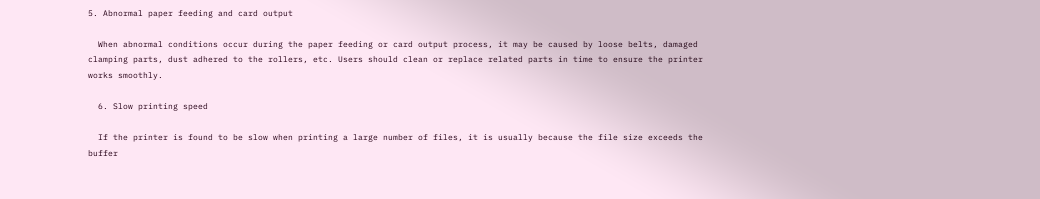5. Abnormal paper feeding and card output

  When abnormal conditions occur during the paper feeding or card output process, it may be caused by loose belts, damaged clamping parts, dust adhered to the rollers, etc. Users should clean or replace related parts in time to ensure the printer works smoothly.

  6. Slow printing speed

  If the printer is found to be slow when printing a large number of files, it is usually because the file size exceeds the buffer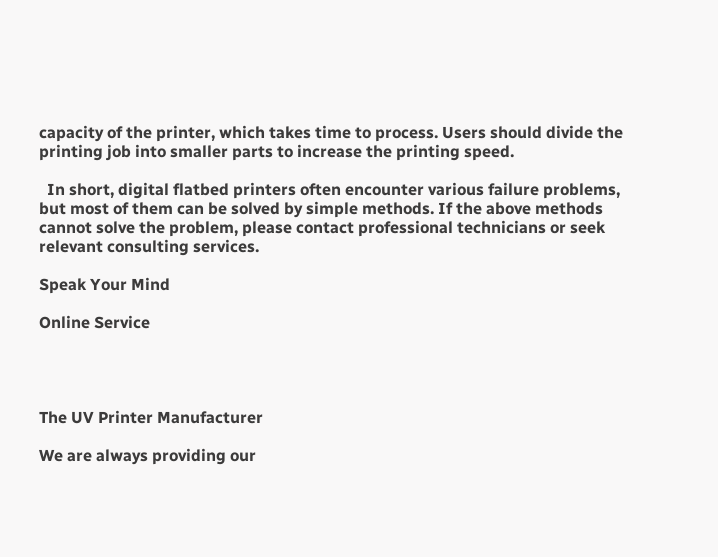capacity of the printer, which takes time to process. Users should divide the printing job into smaller parts to increase the printing speed.

  In short, digital flatbed printers often encounter various failure problems, but most of them can be solved by simple methods. If the above methods cannot solve the problem, please contact professional technicians or seek relevant consulting services.

Speak Your Mind

Online Service




The UV Printer Manufacturer

We are always providing our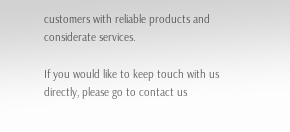customers with reliable products and considerate services.

If you would like to keep touch with us directly, please go to contact us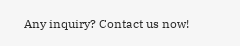Any inquiry? Contact us now!